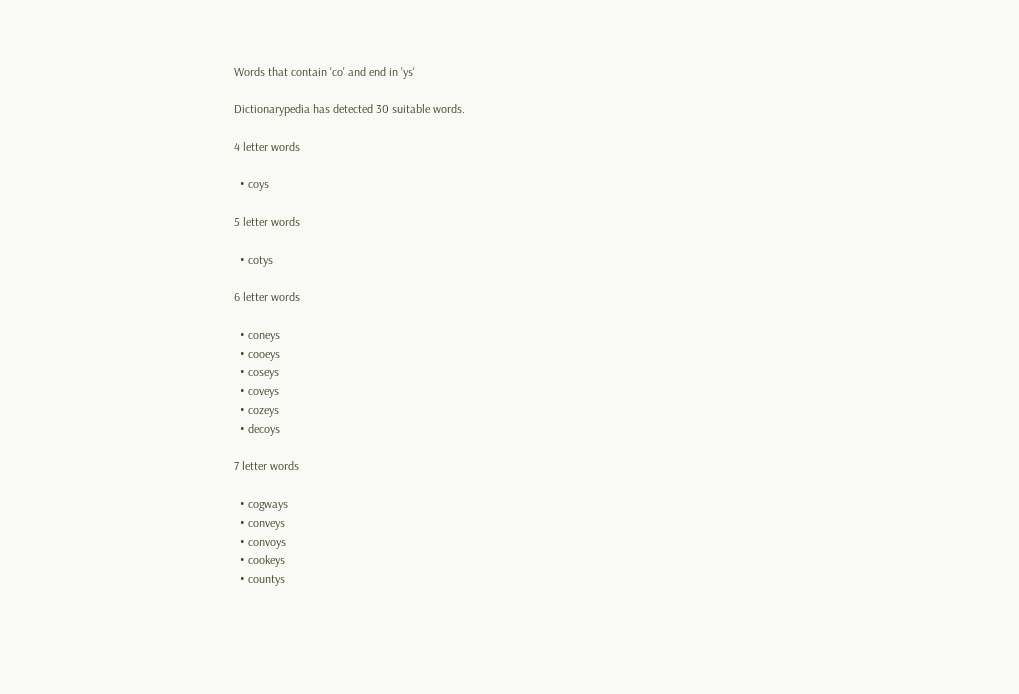Words that contain 'co' and end in 'ys'

Dictionarypedia has detected 30 suitable words.

4 letter words

  • coys

5 letter words

  • cotys

6 letter words

  • coneys
  • cooeys
  • coseys
  • coveys
  • cozeys
  • decoys

7 letter words

  • cogways
  • conveys
  • convoys
  • cookeys
  • countys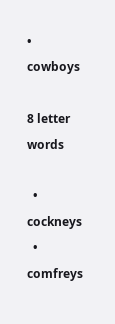• cowboys

8 letter words

  • cockneys
  • comfreys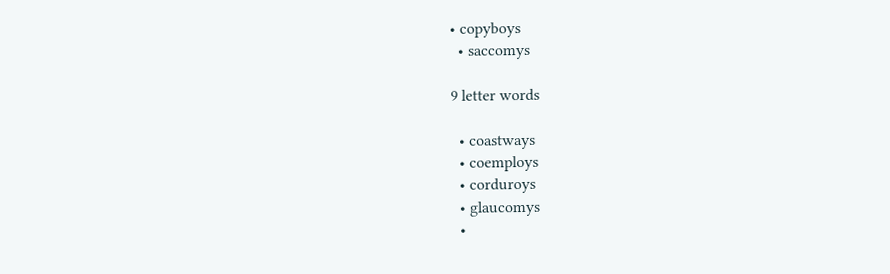• copyboys
  • saccomys

9 letter words

  • coastways
  • coemploys
  • corduroys
  • glaucomys
  •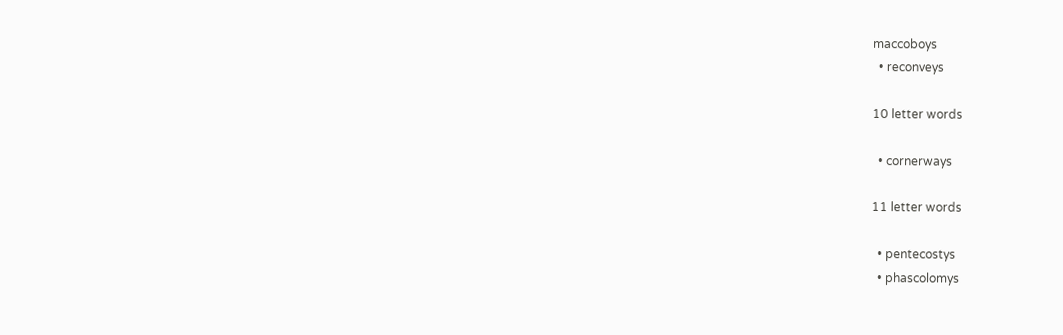maccoboys
  • reconveys

10 letter words

  • cornerways

11 letter words

  • pentecostys
  • phascolomys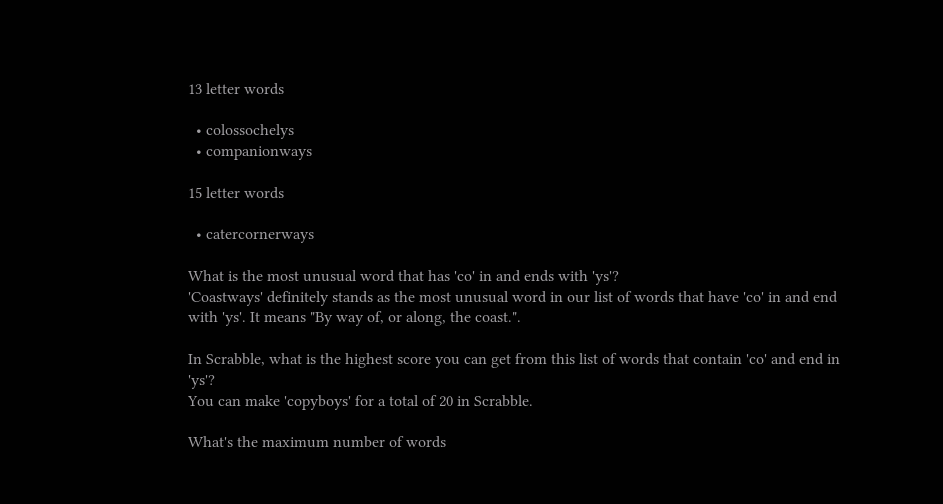13 letter words

  • colossochelys
  • companionways

15 letter words

  • catercornerways

What is the most unusual word that has 'co' in and ends with 'ys'?
'Coastways' definitely stands as the most unusual word in our list of words that have 'co' in and end with 'ys'. It means "By way of, or along, the coast.".

In Scrabble, what is the highest score you can get from this list of words that contain 'co' and end in 'ys'?
You can make 'copyboys' for a total of 20 in Scrabble.

What's the maximum number of words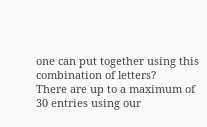one can put together using this combination of letters?
There are up to a maximum of 30 entries using our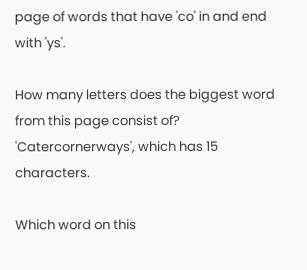page of words that have 'co' in and end with 'ys'.

How many letters does the biggest word from this page consist of?
'Catercornerways', which has 15 characters.

Which word on this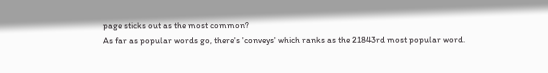page sticks out as the most common?
As far as popular words go, there's 'conveys' which ranks as the 21843rd most popular word.